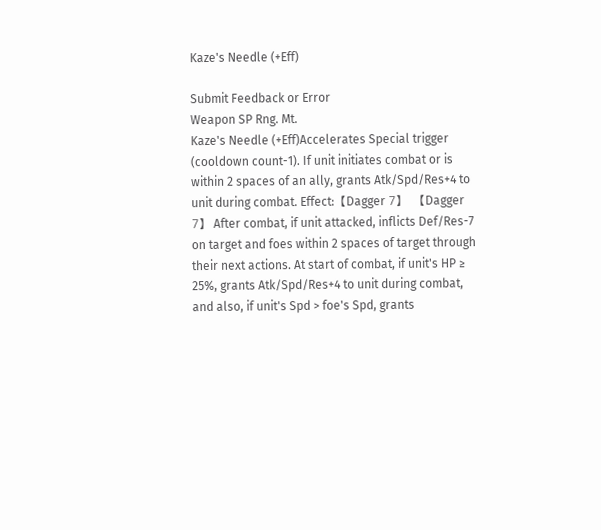Kaze's Needle (+Eff)

Submit Feedback or Error
Weapon SP Rng. Mt.
Kaze's Needle (+Eff)Accelerates Special trigger (cooldown count-1). If unit initiates combat or is within 2 spaces of an ally, grants Atk/Spd/Res+4 to unit during combat. Effect:【Dagger 7】  【Dagger 7】 After combat, if unit attacked, inflicts Def/Res-7 on target and foes within 2 spaces of target through their next actions. At start of combat, if unit's HP ≥ 25%, grants Atk/Spd/Res+4 to unit during combat, and also, if unit's Spd > foe's Spd, grants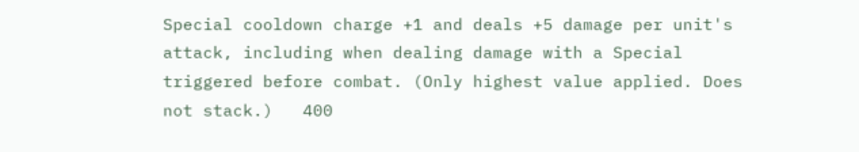Special cooldown charge +1 and deals +5 damage per unit's attack, including when dealing damage with a Special triggered before combat. (Only highest value applied. Does not stack.)   400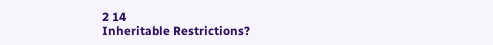2 14
Inheritable Restrictions?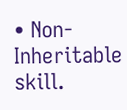• Non-Inheritable skill.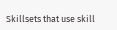Skillsets that use skill